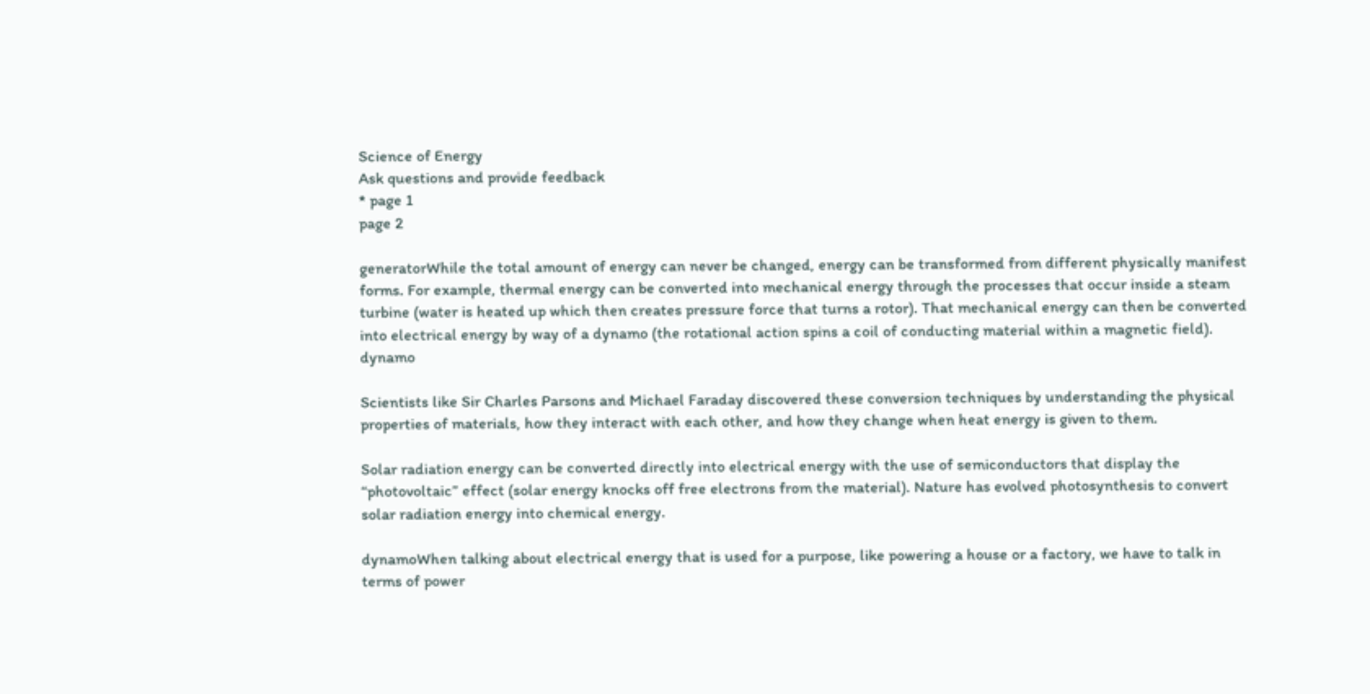Science of Energy
Ask questions and provide feedback
* page 1
page 2

generatorWhile the total amount of energy can never be changed, energy can be transformed from different physically manifest forms. For example, thermal energy can be converted into mechanical energy through the processes that occur inside a steam turbine (water is heated up which then creates pressure force that turns a rotor). That mechanical energy can then be converted into electrical energy by way of a dynamo (the rotational action spins a coil of conducting material within a magnetic field). dynamo

Scientists like Sir Charles Parsons and Michael Faraday discovered these conversion techniques by understanding the physical properties of materials, how they interact with each other, and how they change when heat energy is given to them.

Solar radiation energy can be converted directly into electrical energy with the use of semiconductors that display the “photovoltaic” effect (solar energy knocks off free electrons from the material). Nature has evolved photosynthesis to convert solar radiation energy into chemical energy.

dynamoWhen talking about electrical energy that is used for a purpose, like powering a house or a factory, we have to talk in terms of power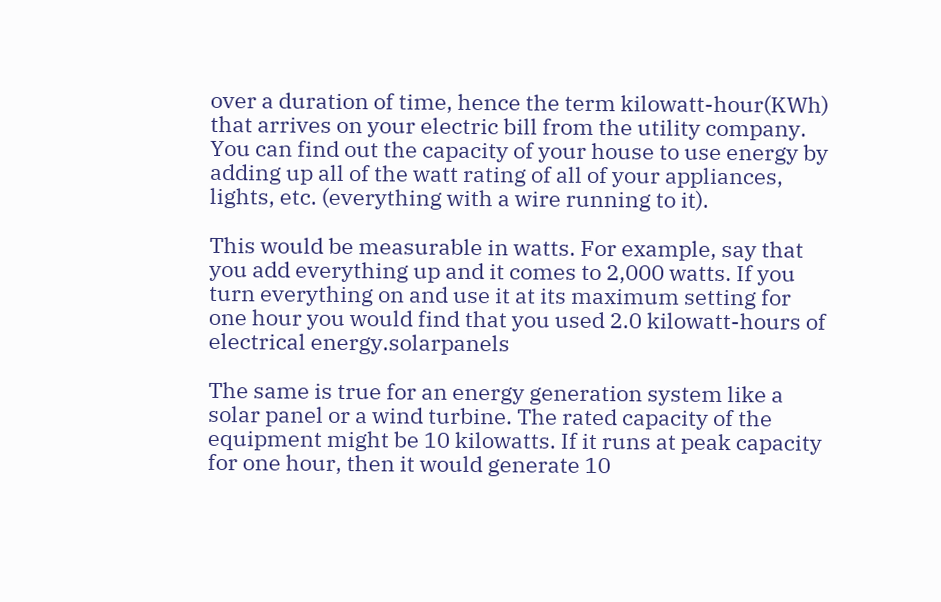over a duration of time, hence the term kilowatt-hour(KWh) that arrives on your electric bill from the utility company. You can find out the capacity of your house to use energy by adding up all of the watt rating of all of your appliances, lights, etc. (everything with a wire running to it).

This would be measurable in watts. For example, say that you add everything up and it comes to 2,000 watts. If you turn everything on and use it at its maximum setting for one hour you would find that you used 2.0 kilowatt-hours of electrical energy.solarpanels

The same is true for an energy generation system like a solar panel or a wind turbine. The rated capacity of the equipment might be 10 kilowatts. If it runs at peak capacity for one hour, then it would generate 10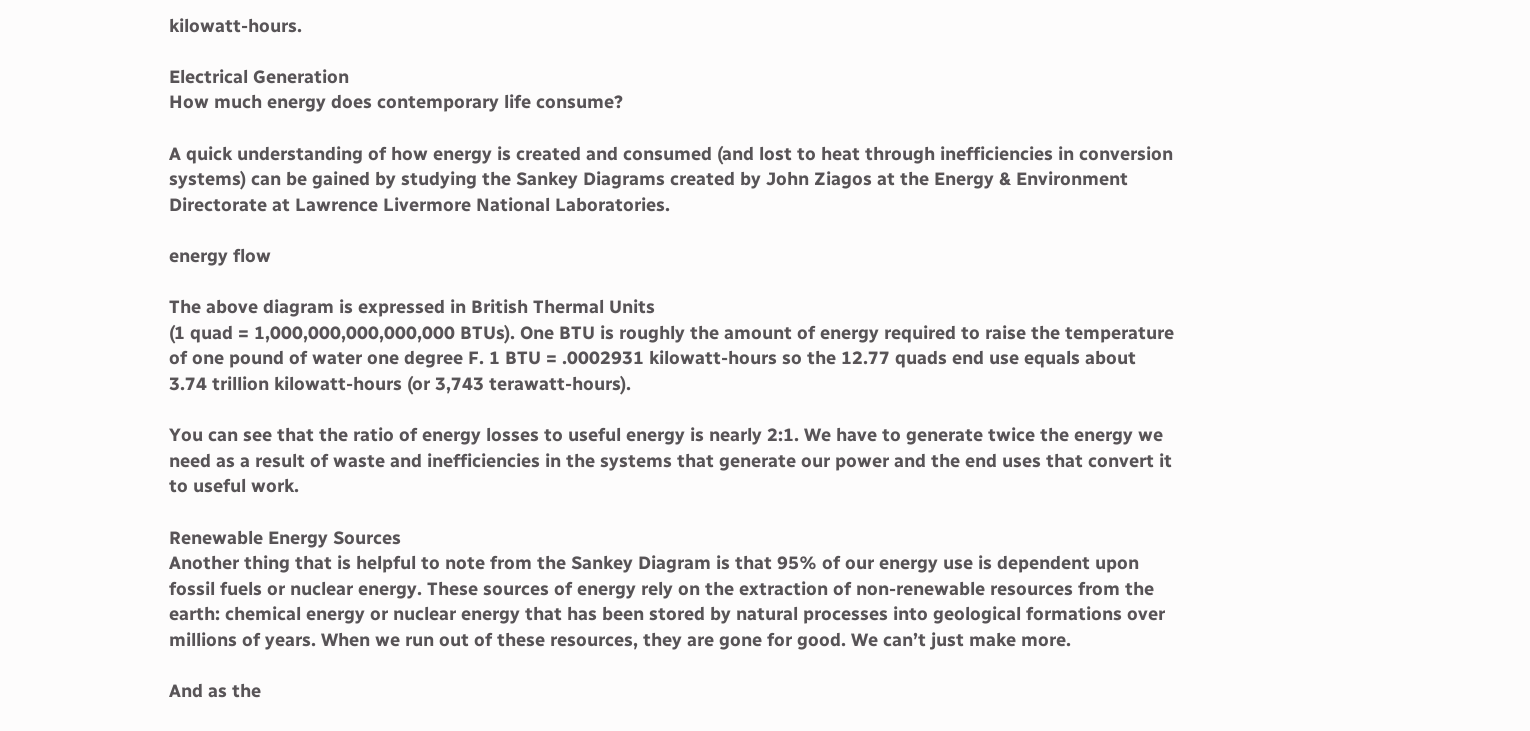kilowatt-hours.

Electrical Generation
How much energy does contemporary life consume?

A quick understanding of how energy is created and consumed (and lost to heat through inefficiencies in conversion systems) can be gained by studying the Sankey Diagrams created by John Ziagos at the Energy & Environment Directorate at Lawrence Livermore National Laboratories.

energy flow

The above diagram is expressed in British Thermal Units
(1 quad = 1,000,000,000,000,000 BTUs). One BTU is roughly the amount of energy required to raise the temperature of one pound of water one degree F. 1 BTU = .0002931 kilowatt-hours so the 12.77 quads end use equals about 3.74 trillion kilowatt-hours (or 3,743 terawatt-hours).

You can see that the ratio of energy losses to useful energy is nearly 2:1. We have to generate twice the energy we need as a result of waste and inefficiencies in the systems that generate our power and the end uses that convert it to useful work.

Renewable Energy Sources
Another thing that is helpful to note from the Sankey Diagram is that 95% of our energy use is dependent upon fossil fuels or nuclear energy. These sources of energy rely on the extraction of non-renewable resources from the earth: chemical energy or nuclear energy that has been stored by natural processes into geological formations over millions of years. When we run out of these resources, they are gone for good. We can’t just make more.

And as the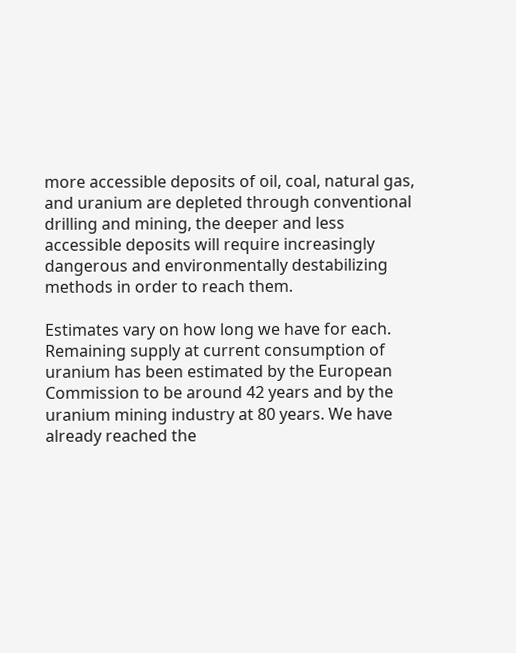more accessible deposits of oil, coal, natural gas, and uranium are depleted through conventional drilling and mining, the deeper and less accessible deposits will require increasingly dangerous and environmentally destabilizing methods in order to reach them.

Estimates vary on how long we have for each. Remaining supply at current consumption of uranium has been estimated by the European Commission to be around 42 years and by the uranium mining industry at 80 years. We have already reached the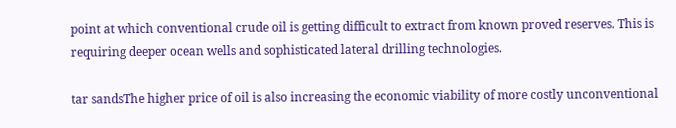point at which conventional crude oil is getting difficult to extract from known proved reserves. This is requiring deeper ocean wells and sophisticated lateral drilling technologies.

tar sandsThe higher price of oil is also increasing the economic viability of more costly unconventional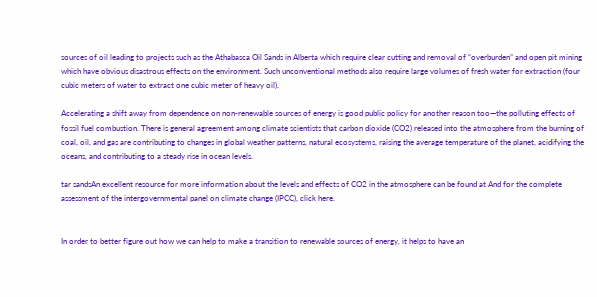sources of oil leading to projects such as the Athabasca Oil Sands in Alberta which require clear cutting and removal of “overburden” and open pit mining which have obvious disastrous effects on the environment. Such unconventional methods also require large volumes of fresh water for extraction (four cubic meters of water to extract one cubic meter of heavy oil).

Accelerating a shift away from dependence on non-renewable sources of energy is good public policy for another reason too—the polluting effects of fossil fuel combustion. There is general agreement among climate scientists that carbon dioxide (CO2) released into the atmosphere from the burning of coal, oil, and gas are contributing to changes in global weather patterns, natural ecosystems, raising the average temperature of the planet, acidifying the oceans, and contributing to a steady rise in ocean levels.

tar sandsAn excellent resource for more information about the levels and effects of CO2 in the atmosphere can be found at And for the complete assessment of the intergovernmental panel on climate change (IPCC), click here.


In order to better figure out how we can help to make a transition to renewable sources of energy, it helps to have an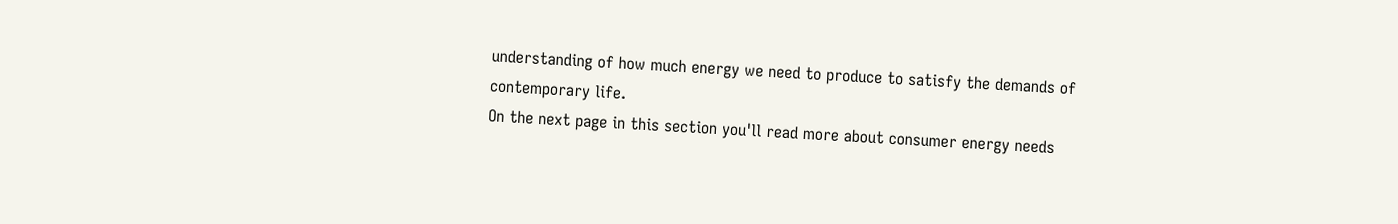understanding of how much energy we need to produce to satisfy the demands of contemporary life.
On the next page in this section you'll read more about consumer energy needs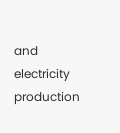and electricity production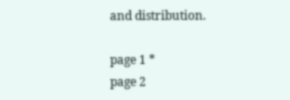and distribution.

page 1 *
page 2